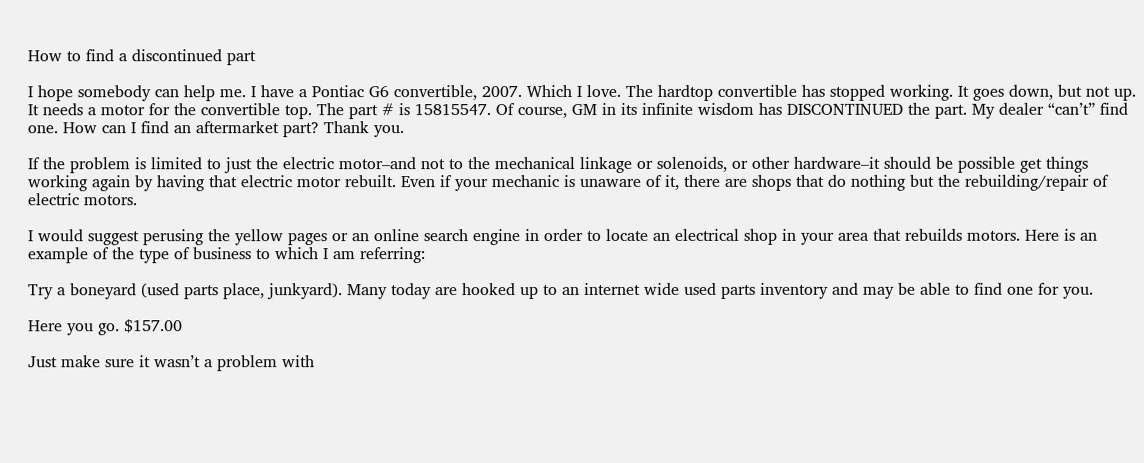How to find a discontinued part

I hope somebody can help me. I have a Pontiac G6 convertible, 2007. Which I love. The hardtop convertible has stopped working. It goes down, but not up. It needs a motor for the convertible top. The part # is 15815547. Of course, GM in its infinite wisdom has DISCONTINUED the part. My dealer “can’t” find one. How can I find an aftermarket part? Thank you.

If the problem is limited to just the electric motor–and not to the mechanical linkage or solenoids, or other hardware–it should be possible get things working again by having that electric motor rebuilt. Even if your mechanic is unaware of it, there are shops that do nothing but the rebuilding/repair of electric motors.

I would suggest perusing the yellow pages or an online search engine in order to locate an electrical shop in your area that rebuilds motors. Here is an example of the type of business to which I am referring:

Try a boneyard (used parts place, junkyard). Many today are hooked up to an internet wide used parts inventory and may be able to find one for you.

Here you go. $157.00

Just make sure it wasn’t a problem with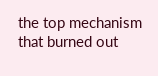the top mechanism that burned out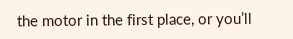the motor in the first place, or you’ll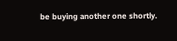be buying another one shortly.